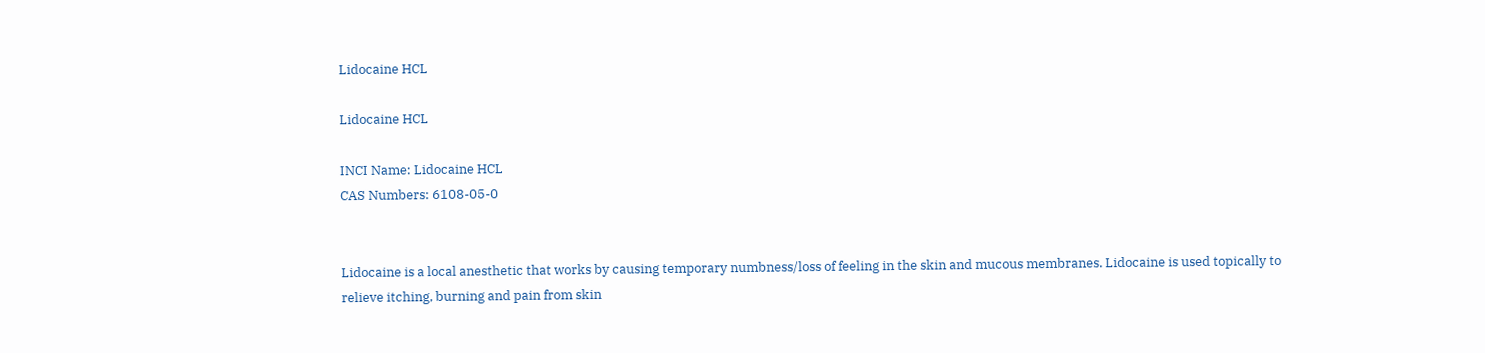Lidocaine HCL

Lidocaine HCL

INCI Name: Lidocaine HCL
CAS Numbers: 6108-05-0


Lidocaine is a local anesthetic that works by causing temporary numbness/loss of feeling in the skin and mucous membranes. Lidocaine is used topically to relieve itching, burning and pain from skin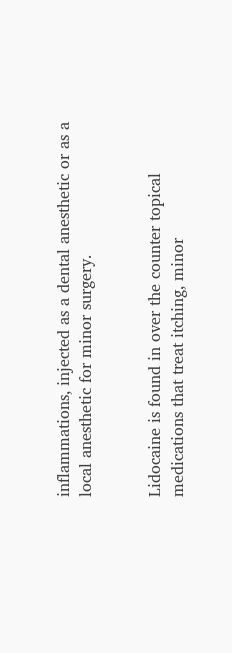inflammations, injected as a dental anesthetic or as a local anesthetic for minor surgery.


Lidocaine is found in over the counter topical medications that treat itching, minor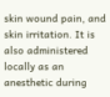skin wound pain, and skin irritation. It is also administered locally as an anesthetic during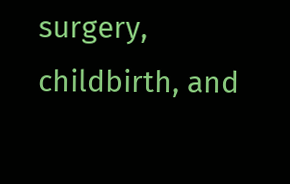surgery, childbirth, and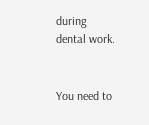during dental work.


You need to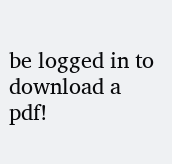be logged in to download a pdf!